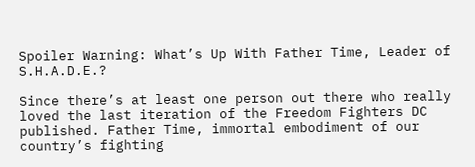Spoiler Warning: What’s Up With Father Time, Leader of S.H.A.D.E.?

Since there’s at least one person out there who really loved the last iteration of the Freedom Fighters DC published. Father Time, immortal embodiment of our country’s fighting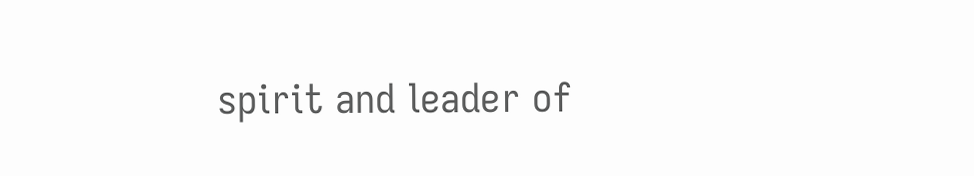spirit and leader of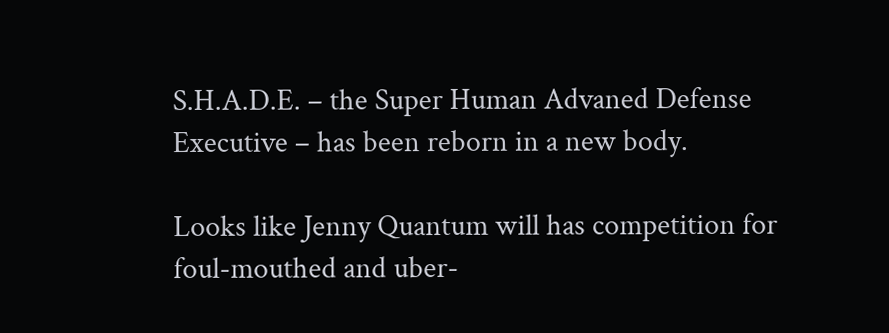S.H.A.D.E. – the Super Human Advaned Defense Executive – has been reborn in a new body.

Looks like Jenny Quantum will has competition for foul-mouthed and uber-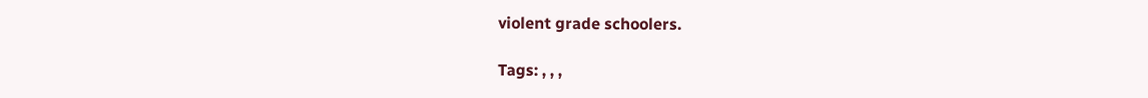violent grade schoolers.

Tags: , , ,